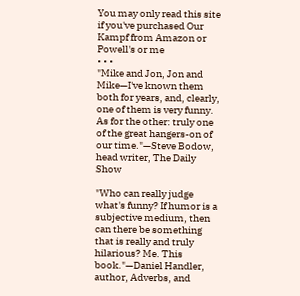You may only read this site if you've purchased Our Kampf from Amazon or Powell's or me
• • •
"Mike and Jon, Jon and Mike—I've known them both for years, and, clearly, one of them is very funny. As for the other: truly one of the great hangers-on of our time."—Steve Bodow, head writer, The Daily Show

"Who can really judge what's funny? If humor is a subjective medium, then can there be something that is really and truly hilarious? Me. This book."—Daniel Handler, author, Adverbs, and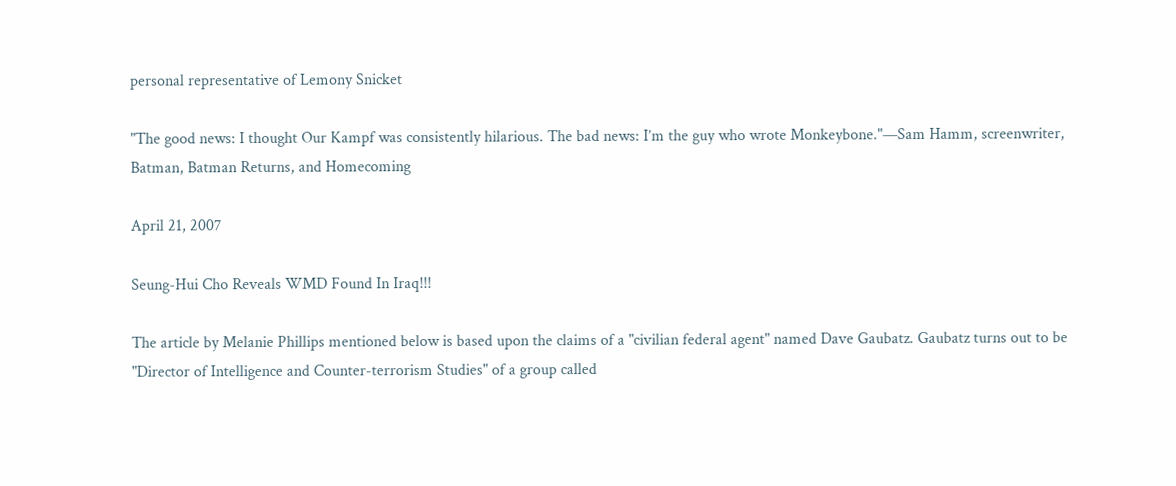personal representative of Lemony Snicket

"The good news: I thought Our Kampf was consistently hilarious. The bad news: I’m the guy who wrote Monkeybone."—Sam Hamm, screenwriter, Batman, Batman Returns, and Homecoming

April 21, 2007

Seung-Hui Cho Reveals WMD Found In Iraq!!!

The article by Melanie Phillips mentioned below is based upon the claims of a "civilian federal agent" named Dave Gaubatz. Gaubatz turns out to be "Director of Intelligence and Counter-terrorism Studies" of a group called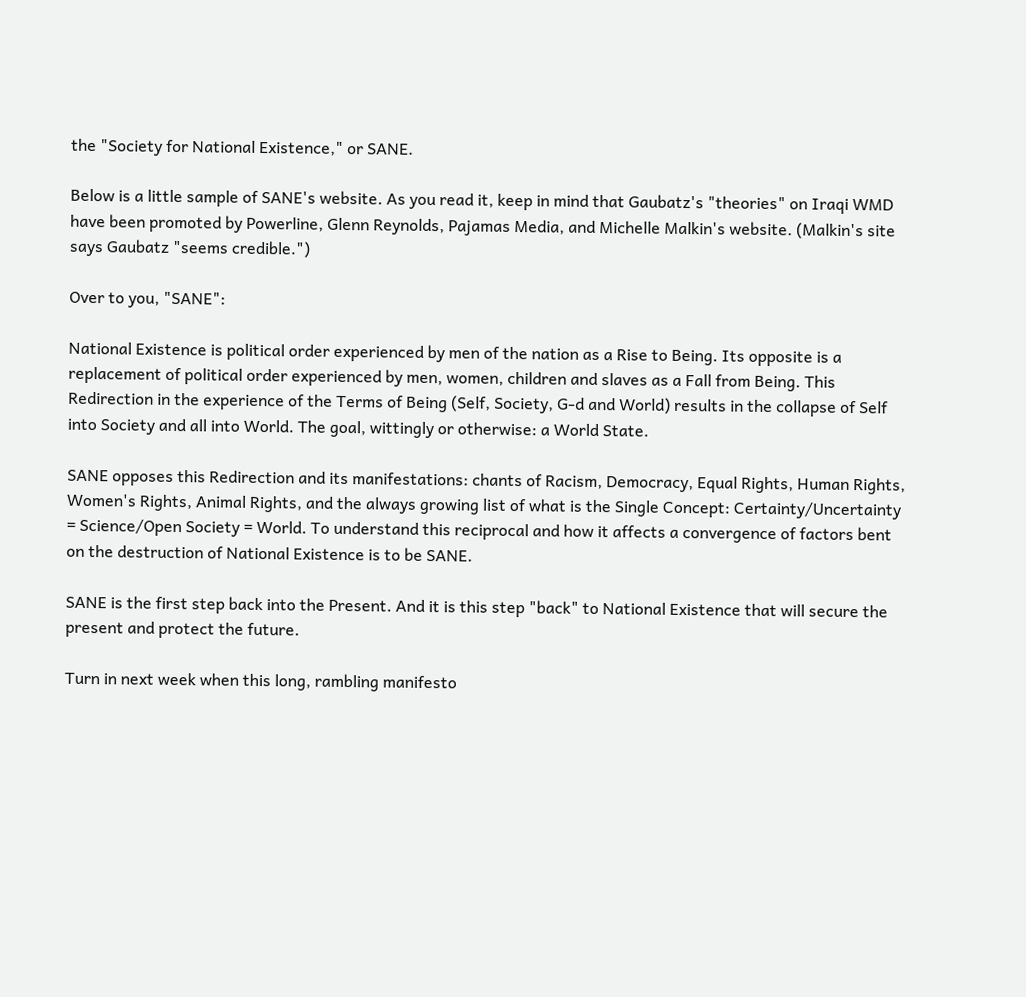the "Society for National Existence," or SANE.

Below is a little sample of SANE's website. As you read it, keep in mind that Gaubatz's "theories" on Iraqi WMD have been promoted by Powerline, Glenn Reynolds, Pajamas Media, and Michelle Malkin's website. (Malkin's site says Gaubatz "seems credible.")

Over to you, "SANE":

National Existence is political order experienced by men of the nation as a Rise to Being. Its opposite is a replacement of political order experienced by men, women, children and slaves as a Fall from Being. This Redirection in the experience of the Terms of Being (Self, Society, G-d and World) results in the collapse of Self into Society and all into World. The goal, wittingly or otherwise: a World State.

SANE opposes this Redirection and its manifestations: chants of Racism, Democracy, Equal Rights, Human Rights, Women's Rights, Animal Rights, and the always growing list of what is the Single Concept: Certainty/Uncertainty = Science/Open Society = World. To understand this reciprocal and how it affects a convergence of factors bent on the destruction of National Existence is to be SANE.

SANE is the first step back into the Present. And it is this step "back" to National Existence that will secure the present and protect the future.

Turn in next week when this long, rambling manifesto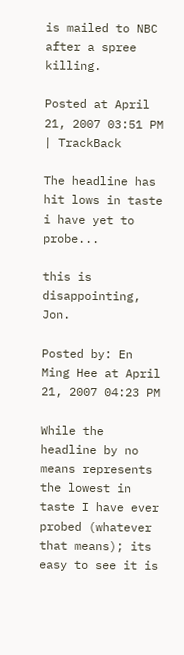is mailed to NBC after a spree killing.

Posted at April 21, 2007 03:51 PM | TrackBack

The headline has hit lows in taste i have yet to probe...

this is disappointing, Jon.

Posted by: En Ming Hee at April 21, 2007 04:23 PM

While the headline by no means represents the lowest in taste I have ever probed (whatever that means); its easy to see it is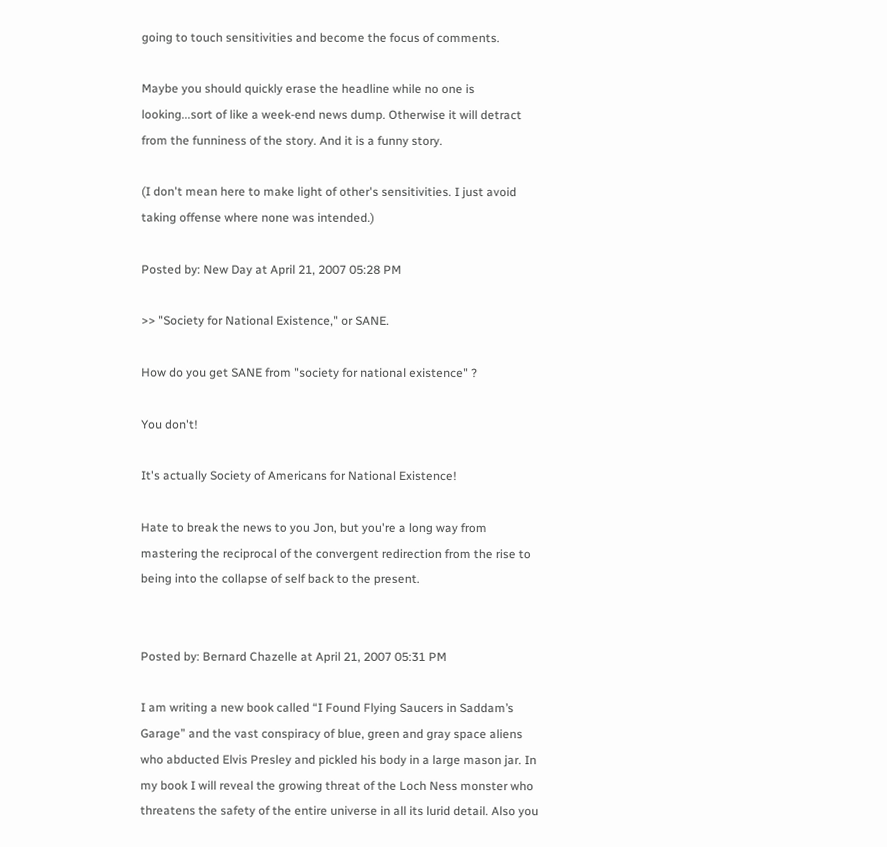going to touch sensitivities and become the focus of comments.

Maybe you should quickly erase the headline while no one is looking...sort of like a week-end news dump. Otherwise it will detract from the funniness of the story. And it is a funny story.

(I don't mean here to make light of other's sensitivities. I just avoid taking offense where none was intended.)

Posted by: New Day at April 21, 2007 05:28 PM

>> "Society for National Existence," or SANE.

How do you get SANE from "society for national existence" ?

You don't!

It's actually Society of Americans for National Existence!

Hate to break the news to you Jon, but you're a long way from mastering the reciprocal of the convergent redirection from the rise to being into the collapse of self back to the present.


Posted by: Bernard Chazelle at April 21, 2007 05:31 PM

I am writing a new book called “I Found Flying Saucers in Saddam’s Garage” and the vast conspiracy of blue, green and gray space aliens who abducted Elvis Presley and pickled his body in a large mason jar. In my book I will reveal the growing threat of the Loch Ness monster who threatens the safety of the entire universe in all its lurid detail. Also you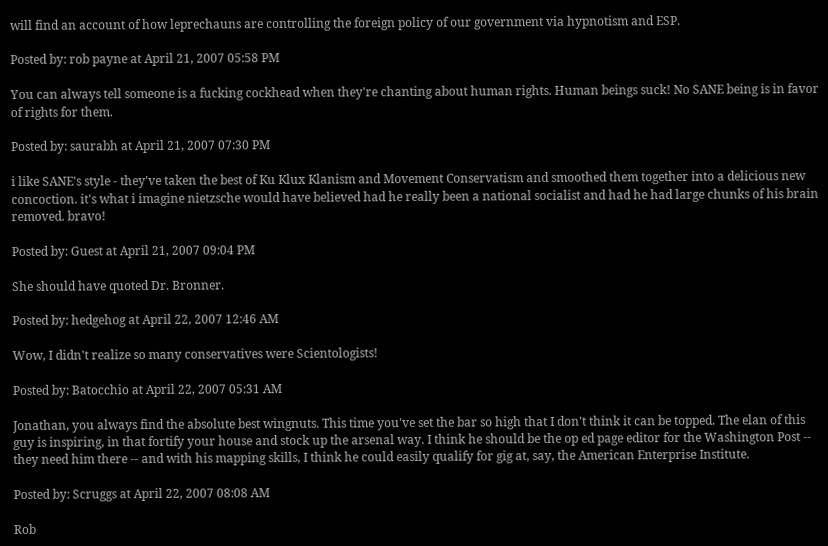will find an account of how leprechauns are controlling the foreign policy of our government via hypnotism and ESP.

Posted by: rob payne at April 21, 2007 05:58 PM

You can always tell someone is a fucking cockhead when they're chanting about human rights. Human beings suck! No SANE being is in favor of rights for them.

Posted by: saurabh at April 21, 2007 07:30 PM

i like SANE's style - they've taken the best of Ku Klux Klanism and Movement Conservatism and smoothed them together into a delicious new concoction. it's what i imagine nietzsche would have believed had he really been a national socialist and had he had large chunks of his brain removed. bravo!

Posted by: Guest at April 21, 2007 09:04 PM

She should have quoted Dr. Bronner.

Posted by: hedgehog at April 22, 2007 12:46 AM

Wow, I didn't realize so many conservatives were Scientologists!

Posted by: Batocchio at April 22, 2007 05:31 AM

Jonathan, you always find the absolute best wingnuts. This time you've set the bar so high that I don't think it can be topped. The elan of this guy is inspiring, in that fortify your house and stock up the arsenal way. I think he should be the op ed page editor for the Washington Post -- they need him there -- and with his mapping skills, I think he could easily qualify for gig at, say, the American Enterprise Institute.

Posted by: Scruggs at April 22, 2007 08:08 AM

Rob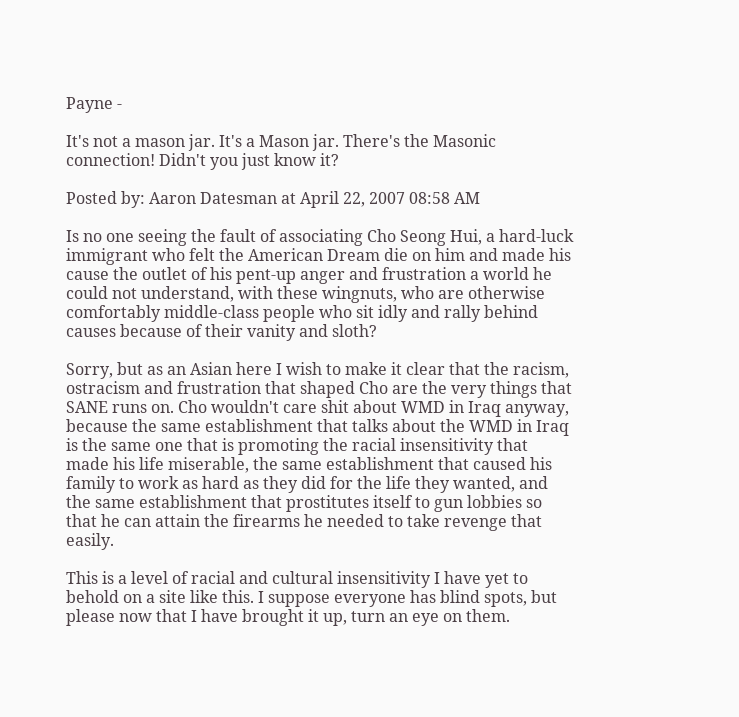Payne -

It's not a mason jar. It's a Mason jar. There's the Masonic connection! Didn't you just know it?

Posted by: Aaron Datesman at April 22, 2007 08:58 AM

Is no one seeing the fault of associating Cho Seong Hui, a hard-luck immigrant who felt the American Dream die on him and made his cause the outlet of his pent-up anger and frustration a world he could not understand, with these wingnuts, who are otherwise comfortably middle-class people who sit idly and rally behind causes because of their vanity and sloth?

Sorry, but as an Asian here I wish to make it clear that the racism, ostracism and frustration that shaped Cho are the very things that SANE runs on. Cho wouldn't care shit about WMD in Iraq anyway, because the same establishment that talks about the WMD in Iraq is the same one that is promoting the racial insensitivity that made his life miserable, the same establishment that caused his family to work as hard as they did for the life they wanted, and the same establishment that prostitutes itself to gun lobbies so that he can attain the firearms he needed to take revenge that easily.

This is a level of racial and cultural insensitivity I have yet to behold on a site like this. I suppose everyone has blind spots, but please now that I have brought it up, turn an eye on them.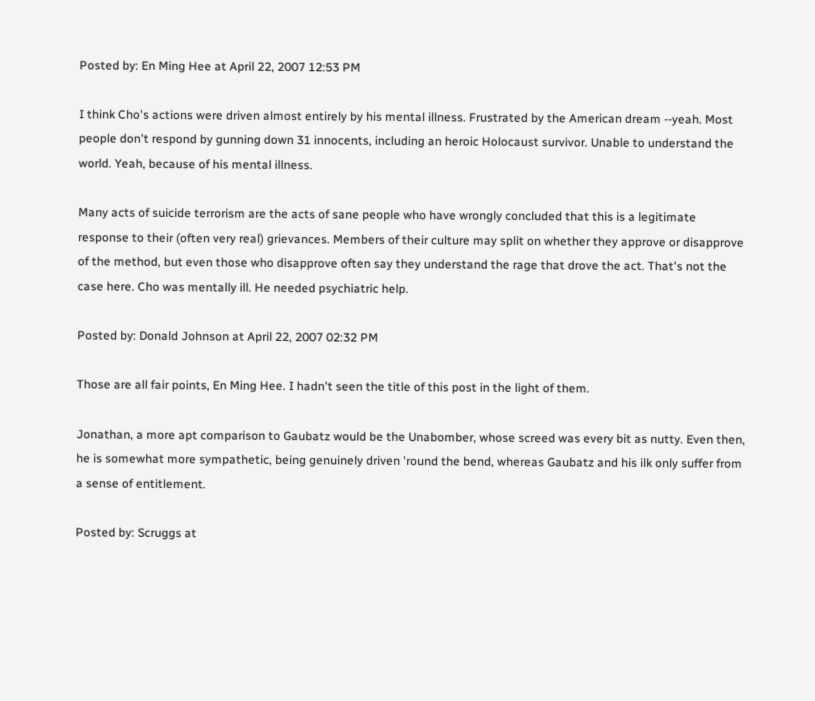Posted by: En Ming Hee at April 22, 2007 12:53 PM

I think Cho's actions were driven almost entirely by his mental illness. Frustrated by the American dream --yeah. Most people don't respond by gunning down 31 innocents, including an heroic Holocaust survivor. Unable to understand the world. Yeah, because of his mental illness.

Many acts of suicide terrorism are the acts of sane people who have wrongly concluded that this is a legitimate response to their (often very real) grievances. Members of their culture may split on whether they approve or disapprove of the method, but even those who disapprove often say they understand the rage that drove the act. That's not the case here. Cho was mentally ill. He needed psychiatric help.

Posted by: Donald Johnson at April 22, 2007 02:32 PM

Those are all fair points, En Ming Hee. I hadn't seen the title of this post in the light of them.

Jonathan, a more apt comparison to Gaubatz would be the Unabomber, whose screed was every bit as nutty. Even then, he is somewhat more sympathetic, being genuinely driven 'round the bend, whereas Gaubatz and his ilk only suffer from a sense of entitlement.

Posted by: Scruggs at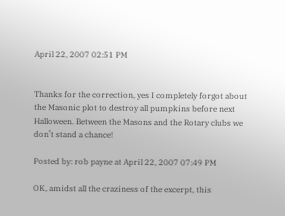April 22, 2007 02:51 PM


Thanks for the correction, yes I completely forgot about the Masonic plot to destroy all pumpkins before next Halloween. Between the Masons and the Rotary clubs we don’t stand a chance!

Posted by: rob payne at April 22, 2007 07:49 PM

OK, amidst all the craziness of the excerpt, this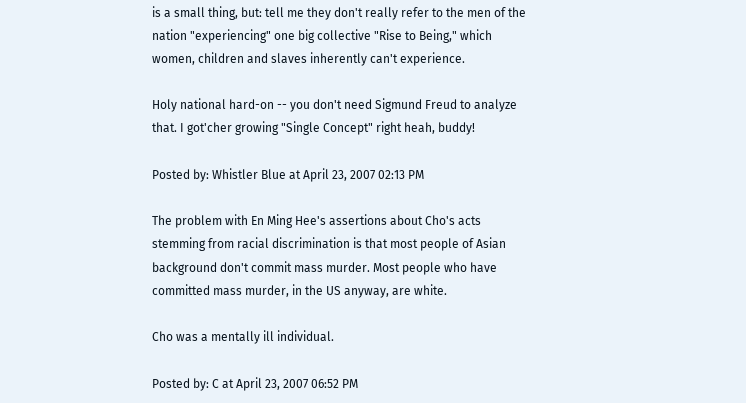is a small thing, but: tell me they don't really refer to the men of the nation "experiencing" one big collective "Rise to Being," which women, children and slaves inherently can't experience.

Holy national hard-on -- you don't need Sigmund Freud to analyze that. I got'cher growing "Single Concept" right heah, buddy!

Posted by: Whistler Blue at April 23, 2007 02:13 PM

The problem with En Ming Hee's assertions about Cho's acts stemming from racial discrimination is that most people of Asian background don't commit mass murder. Most people who have committed mass murder, in the US anyway, are white.

Cho was a mentally ill individual.

Posted by: C at April 23, 2007 06:52 PM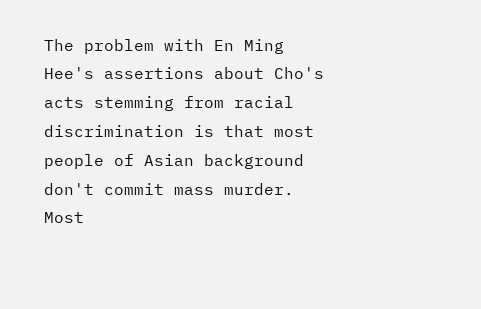The problem with En Ming Hee's assertions about Cho's acts stemming from racial discrimination is that most people of Asian background don't commit mass murder. Most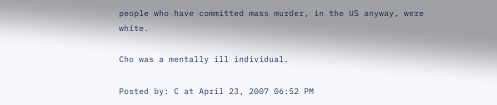people who have committed mass murder, in the US anyway, were white.

Cho was a mentally ill individual.

Posted by: C at April 23, 2007 06:52 PM